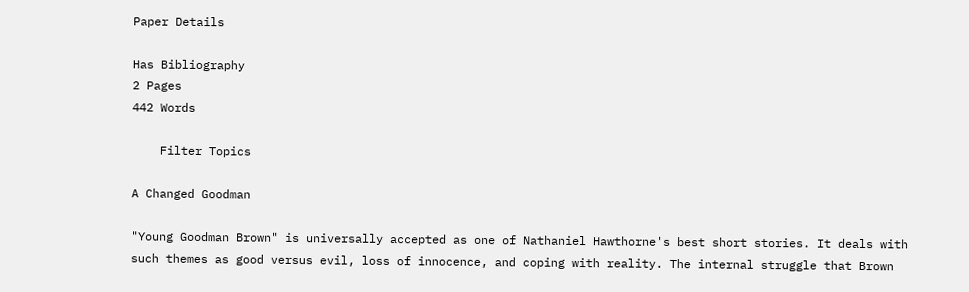Paper Details

Has Bibliography
2 Pages
442 Words

    Filter Topics

A Changed Goodman

"Young Goodman Brown" is universally accepted as one of Nathaniel Hawthorne's best short stories. It deals with such themes as good versus evil, loss of innocence, and coping with reality. The internal struggle that Brown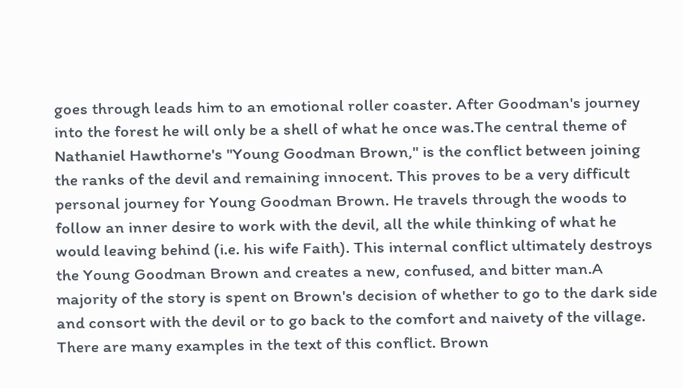goes through leads him to an emotional roller coaster. After Goodman's journey into the forest he will only be a shell of what he once was.The central theme of Nathaniel Hawthorne's "Young Goodman Brown," is the conflict between joining the ranks of the devil and remaining innocent. This proves to be a very difficult personal journey for Young Goodman Brown. He travels through the woods to follow an inner desire to work with the devil, all the while thinking of what he would leaving behind (i.e. his wife Faith). This internal conflict ultimately destroys the Young Goodman Brown and creates a new, confused, and bitter man.A majority of the story is spent on Brown's decision of whether to go to the dark side and consort with the devil or to go back to the comfort and naivety of the village. There are many examples in the text of this conflict. Brown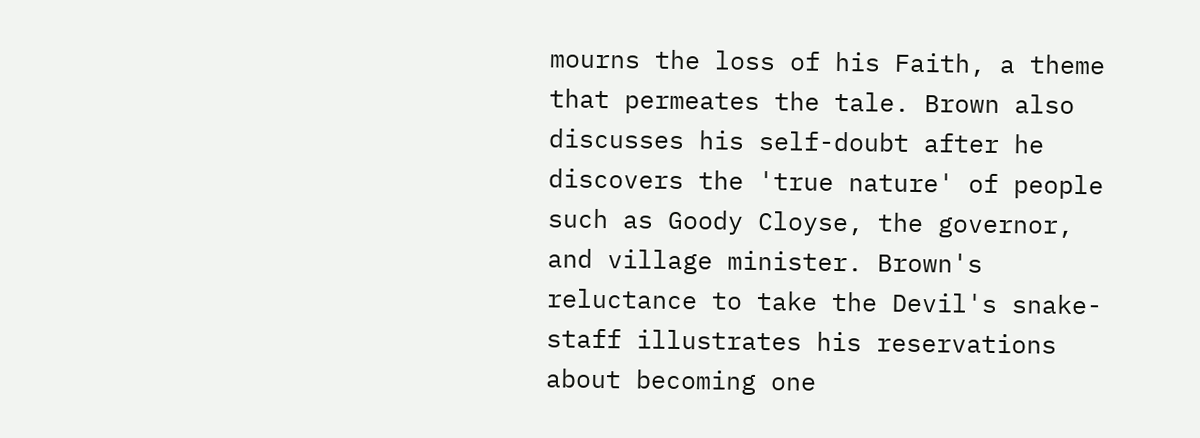mourns the loss of his Faith, a theme that permeates the tale. Brown also discusses his self-doubt after he discovers the 'true nature' of people such as Goody Cloyse, the governor, and village minister. Brown's reluctance to take the Devil's snake-staff illustrates his reservations about becoming one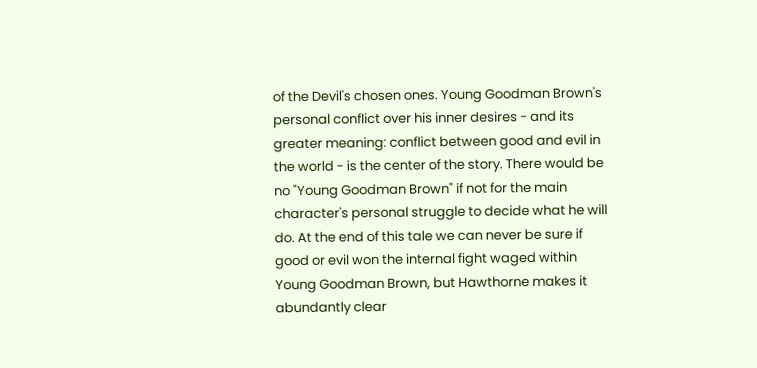of the Devil's chosen ones. Young Goodman Brown's personal conflict over his inner desires - and its greater meaning: conflict between good and evil in the world - is the center of the story. There would be no "Young Goodman Brown" if not for the main character's personal struggle to decide what he will do. At the end of this tale we can never be sure if good or evil won the internal fight waged within Young Goodman Brown, but Hawthorne makes it abundantly clear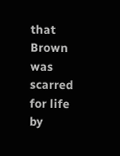that Brown was scarred for life by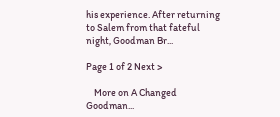his experience. After returning to Salem from that fateful night, Goodman Br...

Page 1 of 2 Next >

    More on A Changed Goodman...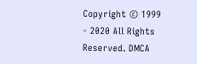Copyright © 1999 - 2020 All Rights Reserved. DMCA